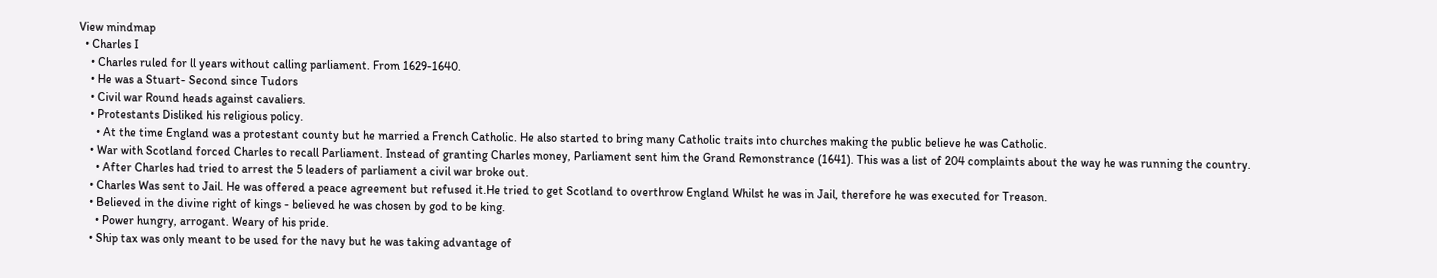View mindmap
  • Charles I
    • Charles ruled for ll years without calling parliament. From 1629-1640.
    • He was a Stuart- Second since Tudors
    • Civil war Round heads against cavaliers.
    • Protestants Disliked his religious policy.
      • At the time England was a protestant county but he married a French Catholic. He also started to bring many Catholic traits into churches making the public believe he was Catholic.
    • War with Scotland forced Charles to recall Parliament. Instead of granting Charles money, Parliament sent him the Grand Remonstrance (1641). This was a list of 204 complaints about the way he was running the country.
      • After Charles had tried to arrest the 5 leaders of parliament a civil war broke out.
    • Charles Was sent to Jail. He was offered a peace agreement but refused it.He tried to get Scotland to overthrow England Whilst he was in Jail, therefore he was executed for Treason.
    • Believed in the divine right of kings - believed he was chosen by god to be king.
      • Power hungry, arrogant. Weary of his pride.
    • Ship tax was only meant to be used for the navy but he was taking advantage of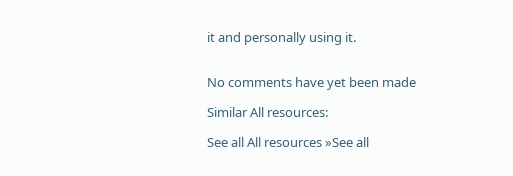it and personally using it.


No comments have yet been made

Similar All resources:

See all All resources »See all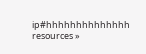ip#hhhhhhhhhhhhhh resources »